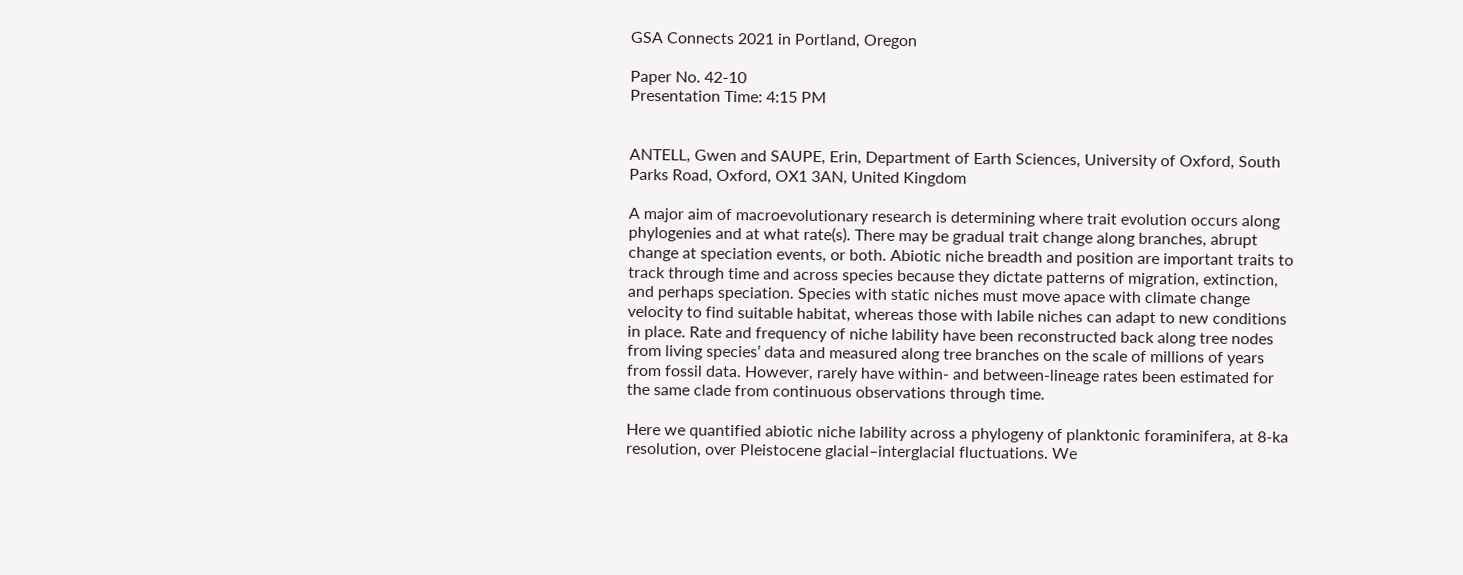GSA Connects 2021 in Portland, Oregon

Paper No. 42-10
Presentation Time: 4:15 PM


ANTELL, Gwen and SAUPE, Erin, Department of Earth Sciences, University of Oxford, South Parks Road, Oxford, OX1 3AN, United Kingdom

A major aim of macroevolutionary research is determining where trait evolution occurs along phylogenies and at what rate(s). There may be gradual trait change along branches, abrupt change at speciation events, or both. Abiotic niche breadth and position are important traits to track through time and across species because they dictate patterns of migration, extinction, and perhaps speciation. Species with static niches must move apace with climate change velocity to find suitable habitat, whereas those with labile niches can adapt to new conditions in place. Rate and frequency of niche lability have been reconstructed back along tree nodes from living species’ data and measured along tree branches on the scale of millions of years from fossil data. However, rarely have within- and between-lineage rates been estimated for the same clade from continuous observations through time.

Here we quantified abiotic niche lability across a phylogeny of planktonic foraminifera, at 8-ka resolution, over Pleistocene glacial–interglacial fluctuations. We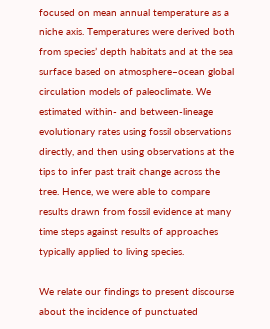focused on mean annual temperature as a niche axis. Temperatures were derived both from species’ depth habitats and at the sea surface based on atmosphere–ocean global circulation models of paleoclimate. We estimated within- and between-lineage evolutionary rates using fossil observations directly, and then using observations at the tips to infer past trait change across the tree. Hence, we were able to compare results drawn from fossil evidence at many time steps against results of approaches typically applied to living species.

We relate our findings to present discourse about the incidence of punctuated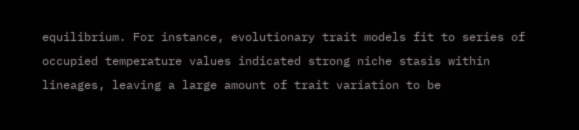equilibrium. For instance, evolutionary trait models fit to series of occupied temperature values indicated strong niche stasis within lineages, leaving a large amount of trait variation to be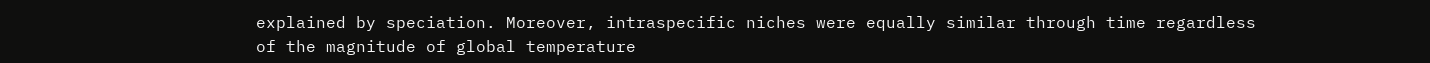explained by speciation. Moreover, intraspecific niches were equally similar through time regardless of the magnitude of global temperature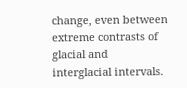change, even between extreme contrasts of glacial and interglacial intervals.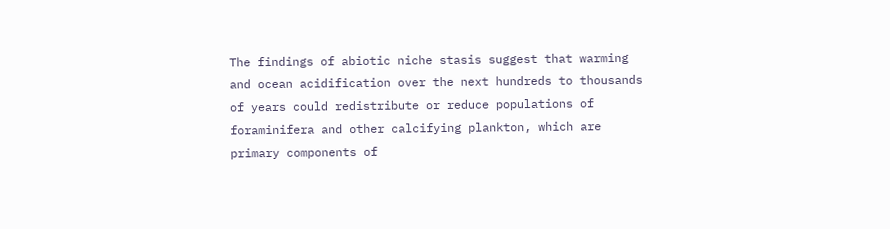The findings of abiotic niche stasis suggest that warming and ocean acidification over the next hundreds to thousands of years could redistribute or reduce populations of foraminifera and other calcifying plankton, which are primary components of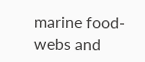marine food-webs and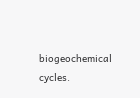biogeochemical cycles.